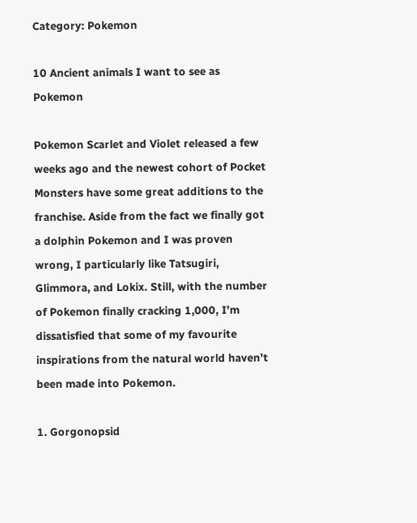Category: Pokemon

10 Ancient animals I want to see as Pokemon

Pokemon Scarlet and Violet released a few weeks ago and the newest cohort of Pocket Monsters have some great additions to the franchise. Aside from the fact we finally got a dolphin Pokemon and I was proven wrong, I particularly like Tatsugiri, Glimmora, and Lokix. Still, with the number of Pokemon finally cracking 1,000, I’m dissatisfied that some of my favourite inspirations from the natural world haven’t been made into Pokemon.

1. Gorgonopsid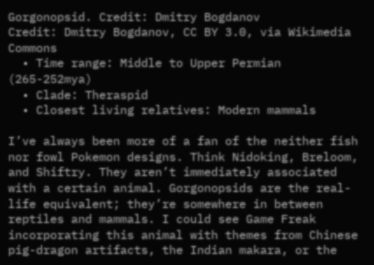Gorgonopsid. Credit: Dmitry Bogdanov
Credit: Dmitry Bogdanov, CC BY 3.0, via Wikimedia Commons
  • Time range: Middle to Upper Permian (265-252mya)
  • Clade: Theraspid
  • Closest living relatives: Modern mammals

I’ve always been more of a fan of the neither fish nor fowl Pokemon designs. Think Nidoking, Breloom, and Shiftry. They aren’t immediately associated with a certain animal. Gorgonopsids are the real-life equivalent; they’re somewhere in between reptiles and mammals. I could see Game Freak incorporating this animal with themes from Chinese pig-dragon artifacts, the Indian makara, or the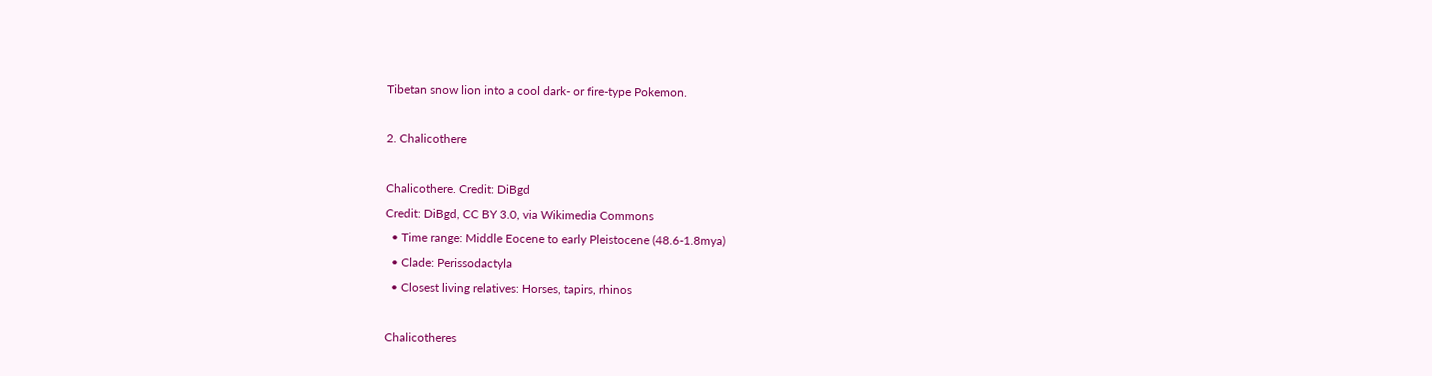Tibetan snow lion into a cool dark- or fire-type Pokemon.

2. Chalicothere

Chalicothere. Credit: DiBgd
Credit: DiBgd, CC BY 3.0, via Wikimedia Commons
  • Time range: Middle Eocene to early Pleistocene (48.6-1.8mya)
  • Clade: Perissodactyla
  • Closest living relatives: Horses, tapirs, rhinos

Chalicotheres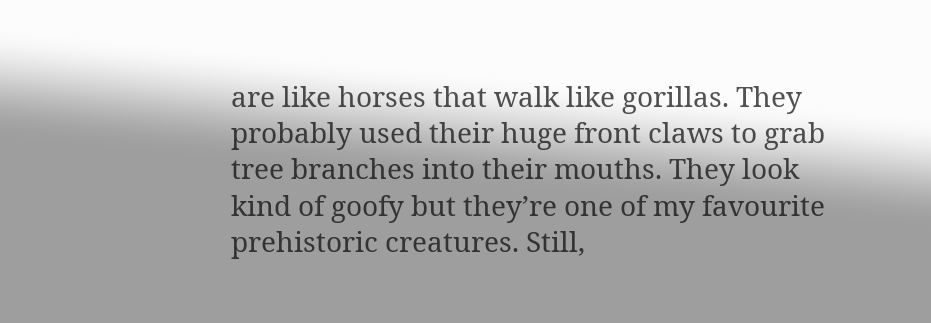are like horses that walk like gorillas. They probably used their huge front claws to grab tree branches into their mouths. They look kind of goofy but they’re one of my favourite prehistoric creatures. Still,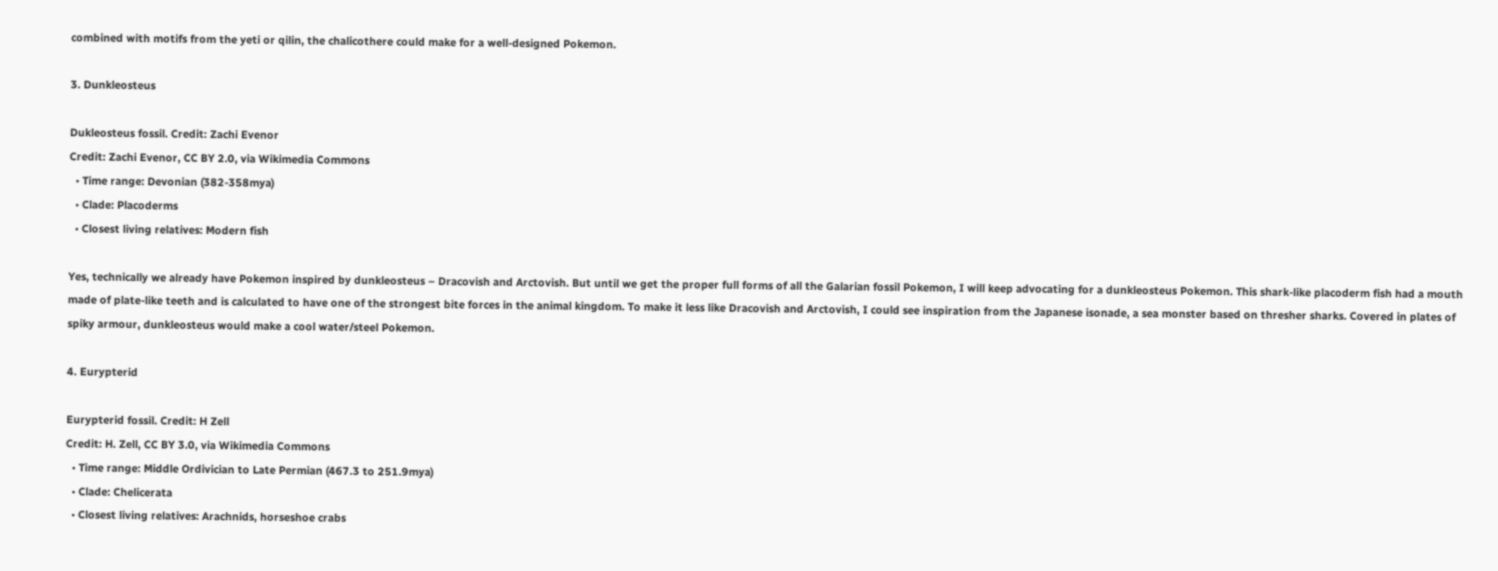combined with motifs from the yeti or qilin, the chalicothere could make for a well-designed Pokemon.

3. Dunkleosteus

Dukleosteus fossil. Credit: Zachi Evenor
Credit: Zachi Evenor, CC BY 2.0, via Wikimedia Commons
  • Time range: Devonian (382-358mya)
  • Clade: Placoderms
  • Closest living relatives: Modern fish

Yes, technically we already have Pokemon inspired by dunkleosteus – Dracovish and Arctovish. But until we get the proper full forms of all the Galarian fossil Pokemon, I will keep advocating for a dunkleosteus Pokemon. This shark-like placoderm fish had a mouth made of plate-like teeth and is calculated to have one of the strongest bite forces in the animal kingdom. To make it less like Dracovish and Arctovish, I could see inspiration from the Japanese isonade, a sea monster based on thresher sharks. Covered in plates of spiky armour, dunkleosteus would make a cool water/steel Pokemon.

4. Eurypterid

Eurypterid fossil. Credit: H Zell
Credit: H. Zell, CC BY 3.0, via Wikimedia Commons
  • Time range: Middle Ordivician to Late Permian (467.3 to 251.9mya)
  • Clade: Chelicerata
  • Closest living relatives: Arachnids, horseshoe crabs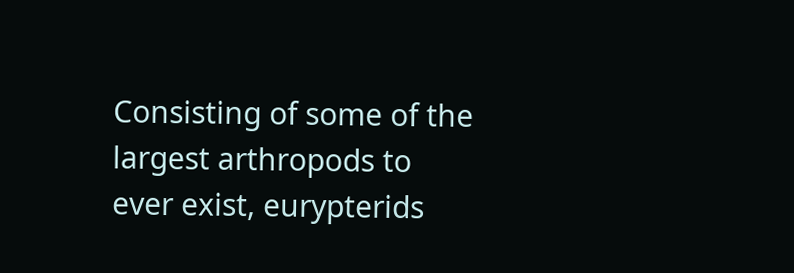Consisting of some of the largest arthropods to ever exist, eurypterids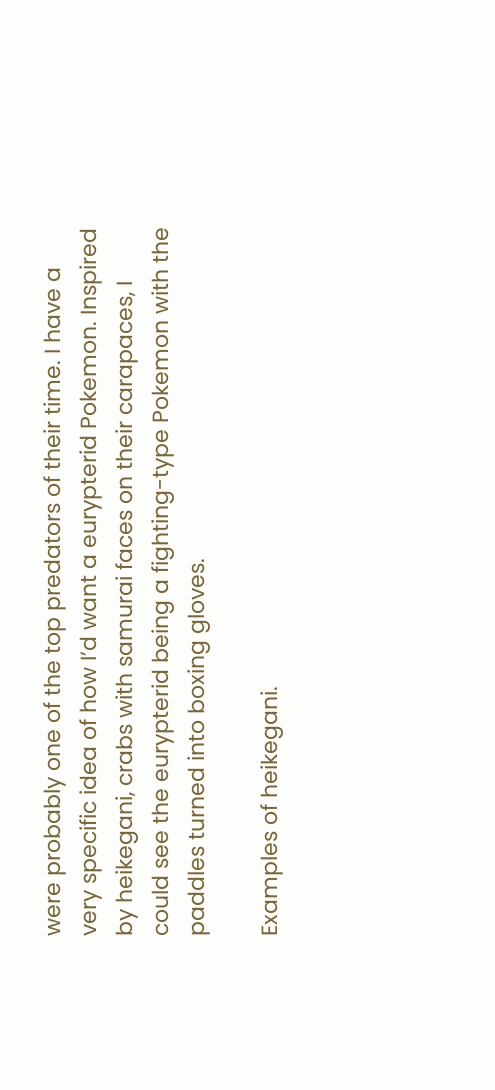were probably one of the top predators of their time. I have a very specific idea of how I’d want a eurypterid Pokemon. Inspired by heikegani, crabs with samurai faces on their carapaces, I could see the eurypterid being a fighting-type Pokemon with the paddles turned into boxing gloves.

Examples of heikegani.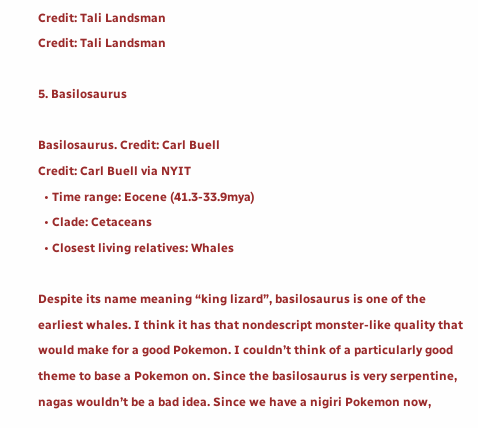Credit: Tali Landsman
Credit: Tali Landsman

5. Basilosaurus

Basilosaurus. Credit: Carl Buell
Credit: Carl Buell via NYIT
  • Time range: Eocene (41.3-33.9mya)
  • Clade: Cetaceans
  • Closest living relatives: Whales

Despite its name meaning “king lizard”, basilosaurus is one of the earliest whales. I think it has that nondescript monster-like quality that would make for a good Pokemon. I couldn’t think of a particularly good theme to base a Pokemon on. Since the basilosaurus is very serpentine, nagas wouldn’t be a bad idea. Since we have a nigiri Pokemon now,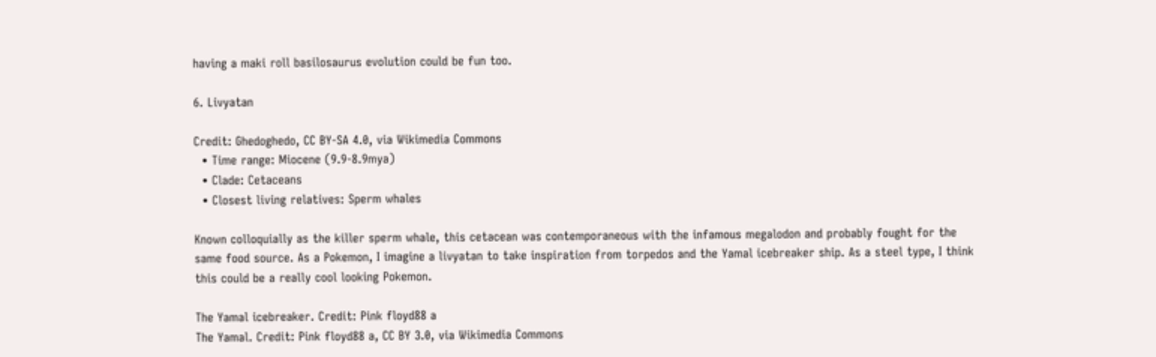having a maki roll basilosaurus evolution could be fun too.

6. Livyatan

Credit: Ghedoghedo, CC BY-SA 4.0, via Wikimedia Commons
  • Time range: Miocene (9.9-8.9mya)
  • Clade: Cetaceans
  • Closest living relatives: Sperm whales

Known colloquially as the killer sperm whale, this cetacean was contemporaneous with the infamous megalodon and probably fought for the same food source. As a Pokemon, I imagine a livyatan to take inspiration from torpedos and the Yamal icebreaker ship. As a steel type, I think this could be a really cool looking Pokemon.

The Yamal icebreaker. Credit: Pink floyd88 a
The Yamal. Credit: Pink floyd88 a, CC BY 3.0, via Wikimedia Commons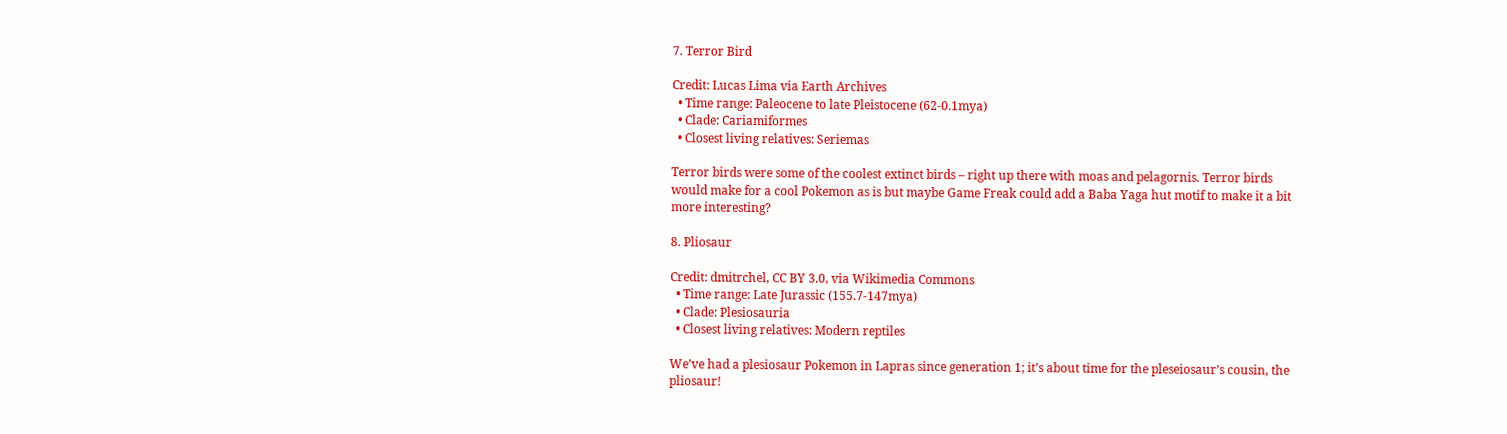7. Terror Bird

Credit: Lucas Lima via Earth Archives
  • Time range: Paleocene to late Pleistocene (62-0.1mya)
  • Clade: Cariamiformes
  • Closest living relatives: Seriemas

Terror birds were some of the coolest extinct birds – right up there with moas and pelagornis. Terror birds would make for a cool Pokemon as is but maybe Game Freak could add a Baba Yaga hut motif to make it a bit more interesting?

8. Pliosaur

Credit: dmitrchel, CC BY 3.0, via Wikimedia Commons
  • Time range: Late Jurassic (155.7-147mya)
  • Clade: Plesiosauria
  • Closest living relatives: Modern reptiles

We’ve had a plesiosaur Pokemon in Lapras since generation 1; it’s about time for the pleseiosaur’s cousin, the pliosaur!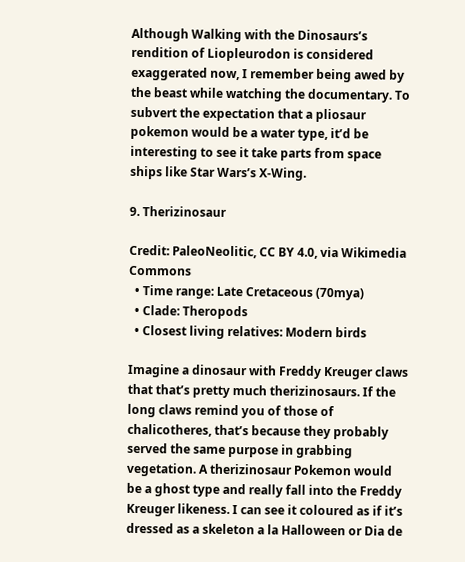Although Walking with the Dinosaurs’s rendition of Liopleurodon is considered exaggerated now, I remember being awed by the beast while watching the documentary. To subvert the expectation that a pliosaur pokemon would be a water type, it’d be interesting to see it take parts from space ships like Star Wars’s X-Wing.

9. Therizinosaur

Credit: PaleoNeolitic, CC BY 4.0, via Wikimedia Commons
  • Time range: Late Cretaceous (70mya)
  • Clade: Theropods
  • Closest living relatives: Modern birds

Imagine a dinosaur with Freddy Kreuger claws that that’s pretty much therizinosaurs. If the long claws remind you of those of chalicotheres, that’s because they probably served the same purpose in grabbing vegetation. A therizinosaur Pokemon would be a ghost type and really fall into the Freddy Kreuger likeness. I can see it coloured as if it’s dressed as a skeleton a la Halloween or Dia de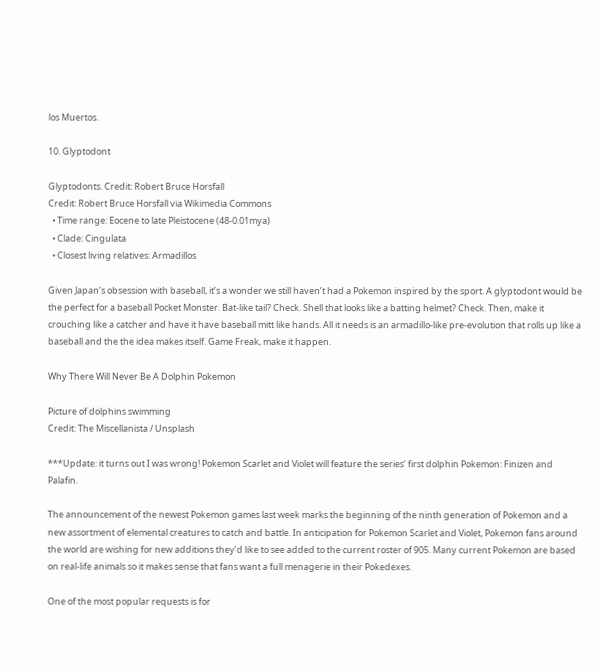los Muertos.

10. Glyptodont

Glyptodonts. Credit: Robert Bruce Horsfall
Credit: Robert Bruce Horsfall via Wikimedia Commons
  • Time range: Eocene to late Pleistocene (48-0.01mya)
  • Clade: Cingulata
  • Closest living relatives: Armadillos

Given Japan’s obsession with baseball, it’s a wonder we still haven’t had a Pokemon inspired by the sport. A glyptodont would be the perfect for a baseball Pocket Monster. Bat-like tail? Check. Shell that looks like a batting helmet? Check. Then, make it crouching like a catcher and have it have baseball mitt like hands. All it needs is an armadillo-like pre-evolution that rolls up like a baseball and the the idea makes itself. Game Freak, make it happen.

Why There Will Never Be A Dolphin Pokemon

Picture of dolphins swimming
Credit: The Miscellanista / Unsplash

***Update: it turns out I was wrong! Pokemon Scarlet and Violet will feature the series’ first dolphin Pokemon: Finizen and Palafin.

The announcement of the newest Pokemon games last week marks the beginning of the ninth generation of Pokemon and a new assortment of elemental creatures to catch and battle. In anticipation for Pokemon Scarlet and Violet, Pokemon fans around the world are wishing for new additions they’d like to see added to the current roster of 905. Many current Pokemon are based on real-life animals so it makes sense that fans want a full menagerie in their Pokedexes.

One of the most popular requests is for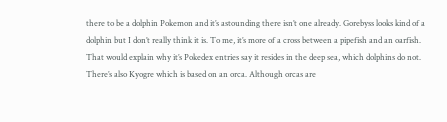there to be a dolphin Pokemon and it’s astounding there isn’t one already. Gorebyss looks kind of a dolphin but I don’t really think it is. To me, it’s more of a cross between a pipefish and an oarfish. That would explain why it’s Pokedex entries say it resides in the deep sea, which dolphins do not. There’s also Kyogre which is based on an orca. Although orcas are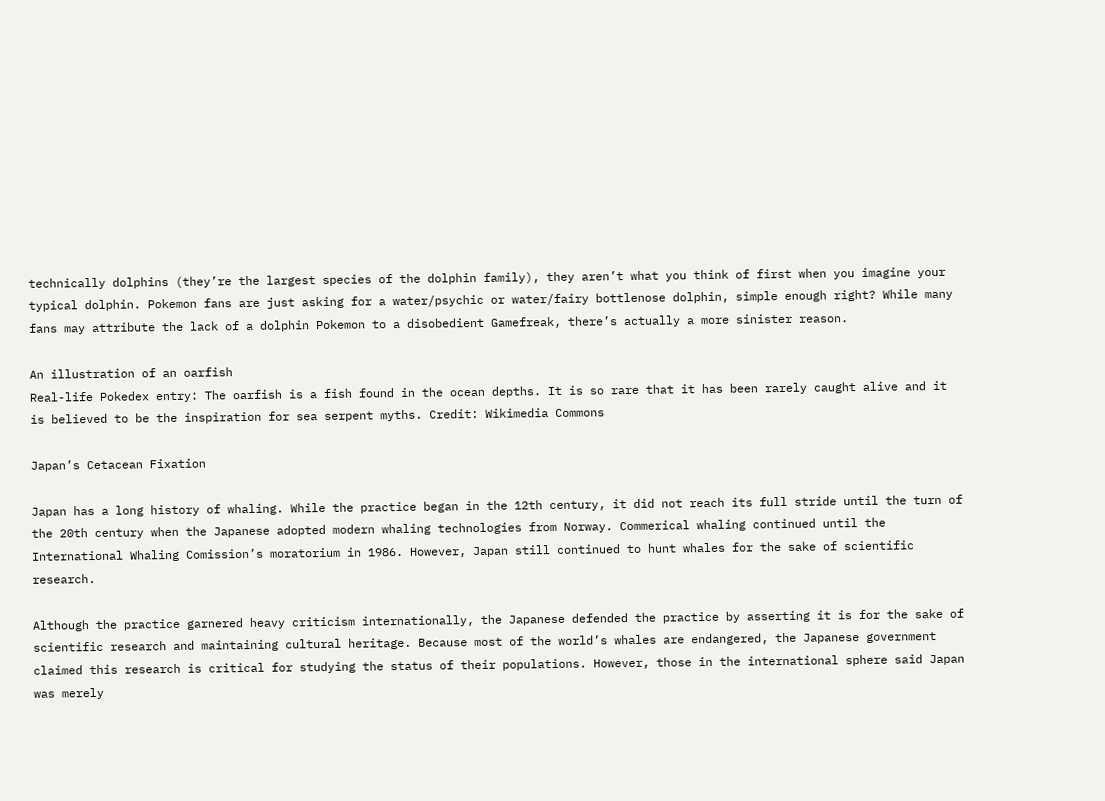technically dolphins (they’re the largest species of the dolphin family), they aren’t what you think of first when you imagine your typical dolphin. Pokemon fans are just asking for a water/psychic or water/fairy bottlenose dolphin, simple enough right? While many fans may attribute the lack of a dolphin Pokemon to a disobedient Gamefreak, there’s actually a more sinister reason.

An illustration of an oarfish
Real-life Pokedex entry: The oarfish is a fish found in the ocean depths. It is so rare that it has been rarely caught alive and it is believed to be the inspiration for sea serpent myths. Credit: Wikimedia Commons

Japan’s Cetacean Fixation

Japan has a long history of whaling. While the practice began in the 12th century, it did not reach its full stride until the turn of the 20th century when the Japanese adopted modern whaling technologies from Norway. Commerical whaling continued until the International Whaling Comission’s moratorium in 1986. However, Japan still continued to hunt whales for the sake of scientific research.

Although the practice garnered heavy criticism internationally, the Japanese defended the practice by asserting it is for the sake of scientific research and maintaining cultural heritage. Because most of the world’s whales are endangered, the Japanese government claimed this research is critical for studying the status of their populations. However, those in the international sphere said Japan was merely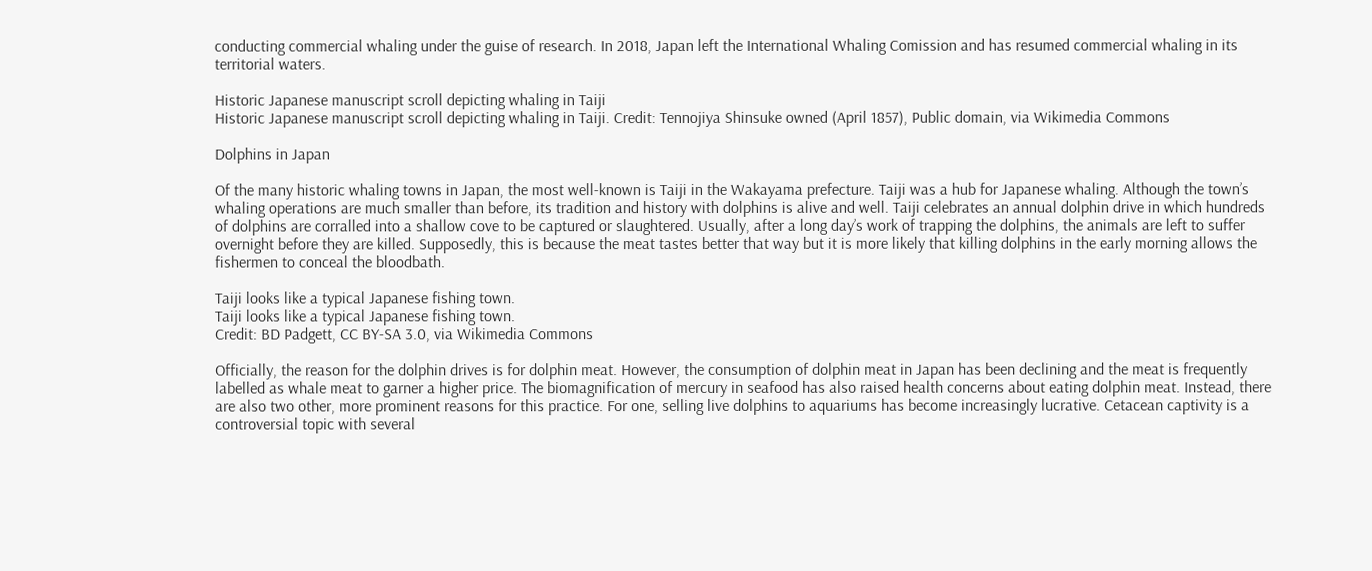conducting commercial whaling under the guise of research. In 2018, Japan left the International Whaling Comission and has resumed commercial whaling in its territorial waters.

Historic Japanese manuscript scroll depicting whaling in Taiji
Historic Japanese manuscript scroll depicting whaling in Taiji. Credit: Tennojiya Shinsuke owned (April 1857), Public domain, via Wikimedia Commons

Dolphins in Japan

Of the many historic whaling towns in Japan, the most well-known is Taiji in the Wakayama prefecture. Taiji was a hub for Japanese whaling. Although the town’s whaling operations are much smaller than before, its tradition and history with dolphins is alive and well. Taiji celebrates an annual dolphin drive in which hundreds of dolphins are corralled into a shallow cove to be captured or slaughtered. Usually, after a long day’s work of trapping the dolphins, the animals are left to suffer overnight before they are killed. Supposedly, this is because the meat tastes better that way but it is more likely that killing dolphins in the early morning allows the fishermen to conceal the bloodbath.

Taiji looks like a typical Japanese fishing town.
Taiji looks like a typical Japanese fishing town.
Credit: BD Padgett, CC BY-SA 3.0, via Wikimedia Commons

Officially, the reason for the dolphin drives is for dolphin meat. However, the consumption of dolphin meat in Japan has been declining and the meat is frequently labelled as whale meat to garner a higher price. The biomagnification of mercury in seafood has also raised health concerns about eating dolphin meat. Instead, there are also two other, more prominent reasons for this practice. For one, selling live dolphins to aquariums has become increasingly lucrative. Cetacean captivity is a controversial topic with several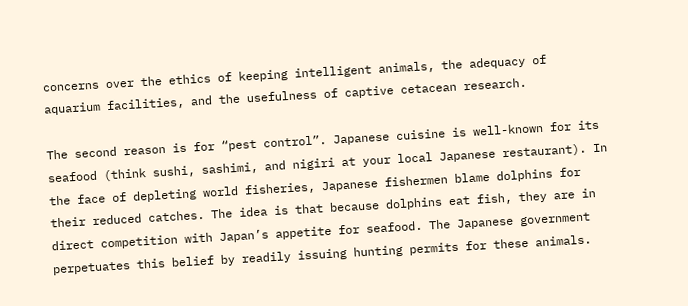concerns over the ethics of keeping intelligent animals, the adequacy of aquarium facilities, and the usefulness of captive cetacean research.

The second reason is for “pest control”. Japanese cuisine is well-known for its seafood (think sushi, sashimi, and nigiri at your local Japanese restaurant). In the face of depleting world fisheries, Japanese fishermen blame dolphins for their reduced catches. The idea is that because dolphins eat fish, they are in direct competition with Japan’s appetite for seafood. The Japanese government perpetuates this belief by readily issuing hunting permits for these animals.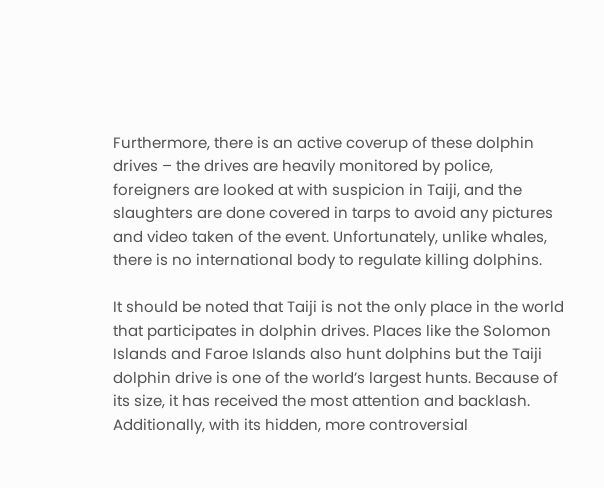Furthermore, there is an active coverup of these dolphin drives – the drives are heavily monitored by police, foreigners are looked at with suspicion in Taiji, and the slaughters are done covered in tarps to avoid any pictures and video taken of the event. Unfortunately, unlike whales, there is no international body to regulate killing dolphins.

It should be noted that Taiji is not the only place in the world that participates in dolphin drives. Places like the Solomon Islands and Faroe Islands also hunt dolphins but the Taiji dolphin drive is one of the world’s largest hunts. Because of its size, it has received the most attention and backlash. Additionally, with its hidden, more controversial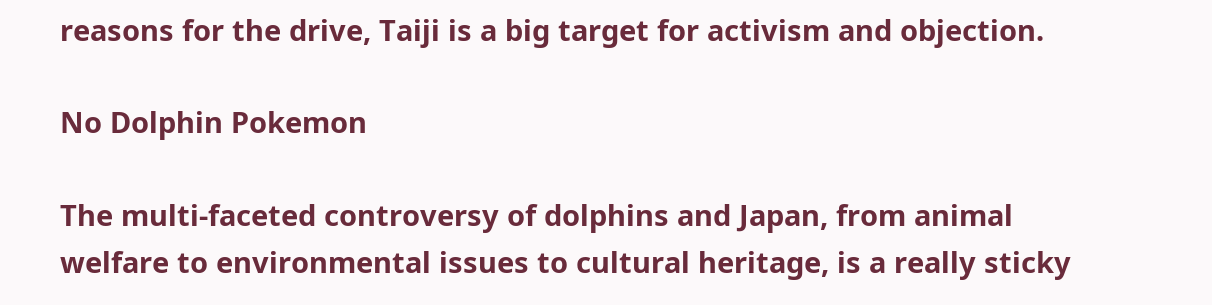reasons for the drive, Taiji is a big target for activism and objection.

No Dolphin Pokemon

The multi-faceted controversy of dolphins and Japan, from animal welfare to environmental issues to cultural heritage, is a really sticky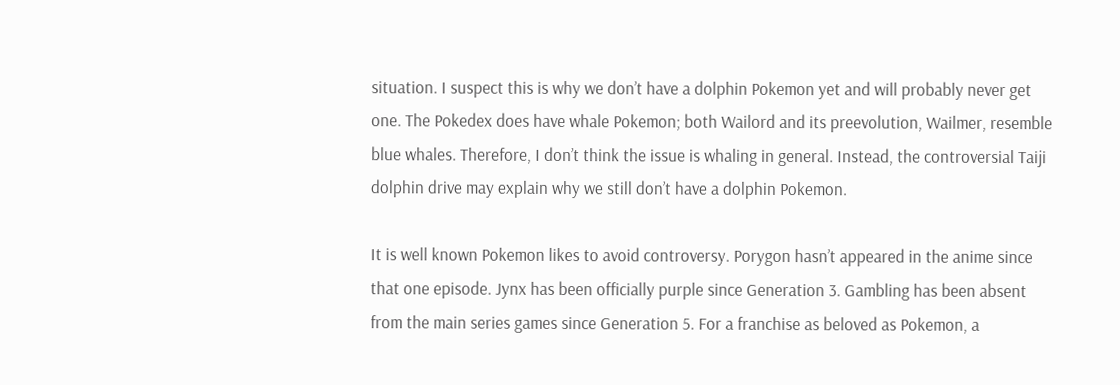situation. I suspect this is why we don’t have a dolphin Pokemon yet and will probably never get one. The Pokedex does have whale Pokemon; both Wailord and its preevolution, Wailmer, resemble blue whales. Therefore, I don’t think the issue is whaling in general. Instead, the controversial Taiji dolphin drive may explain why we still don’t have a dolphin Pokemon.

It is well known Pokemon likes to avoid controversy. Porygon hasn’t appeared in the anime since that one episode. Jynx has been officially purple since Generation 3. Gambling has been absent from the main series games since Generation 5. For a franchise as beloved as Pokemon, a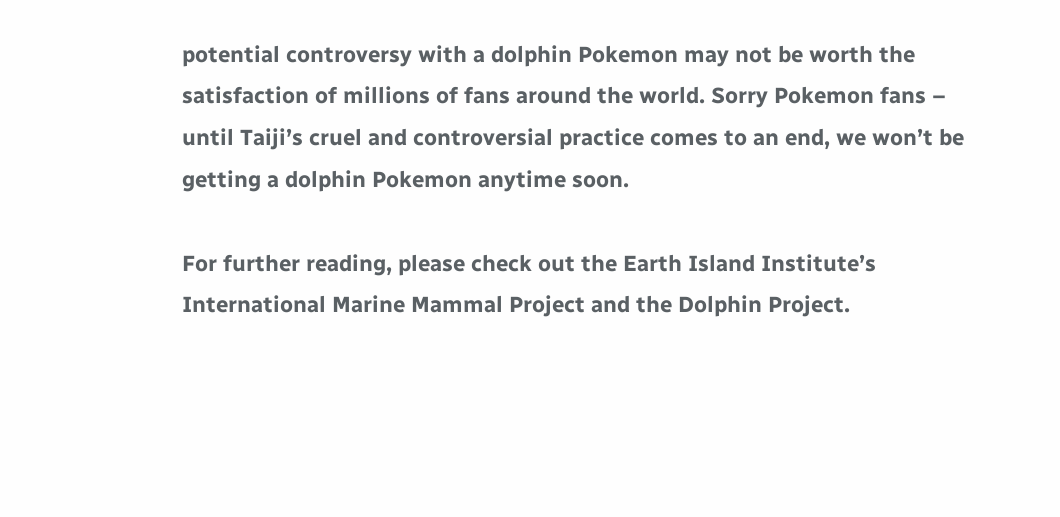potential controversy with a dolphin Pokemon may not be worth the satisfaction of millions of fans around the world. Sorry Pokemon fans – until Taiji’s cruel and controversial practice comes to an end, we won’t be getting a dolphin Pokemon anytime soon.

For further reading, please check out the Earth Island Institute’s International Marine Mammal Project and the Dolphin Project.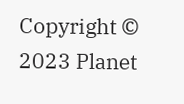Copyright © 2023 Planet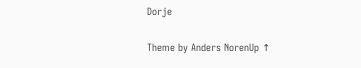Dorje

Theme by Anders NorenUp ↑